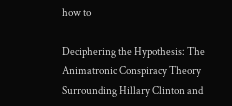how to

Deciphering the Hypothesis: The Animatronic Conspiracy Theory Surrounding Hillary Clinton and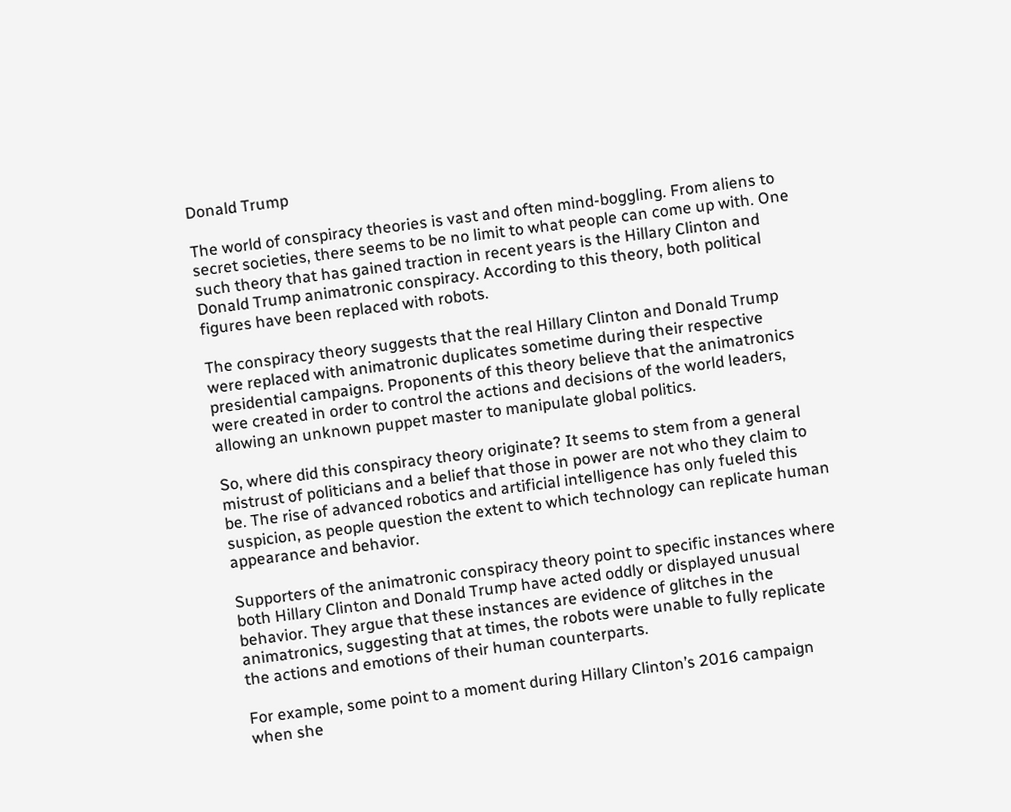Donald Trump

The world of conspiracy theories is vast and often mind-boggling. From aliens to secret societies, there seems to be no limit to what people can come up with. One such theory that has gained traction in recent years is the Hillary Clinton and Donald Trump animatronic conspiracy. According to this theory, both political figures have been replaced with robots.

The conspiracy theory suggests that the real Hillary Clinton and Donald Trump were replaced with animatronic duplicates sometime during their respective presidential campaigns. Proponents of this theory believe that the animatronics were created in order to control the actions and decisions of the world leaders, allowing an unknown puppet master to manipulate global politics.

So, where did this conspiracy theory originate? It seems to stem from a general mistrust of politicians and a belief that those in power are not who they claim to be. The rise of advanced robotics and artificial intelligence has only fueled this suspicion, as people question the extent to which technology can replicate human appearance and behavior.

Supporters of the animatronic conspiracy theory point to specific instances where both Hillary Clinton and Donald Trump have acted oddly or displayed unusual behavior. They argue that these instances are evidence of glitches in the animatronics, suggesting that at times, the robots were unable to fully replicate the actions and emotions of their human counterparts.

For example, some point to a moment during Hillary Clinton’s 2016 campaign when she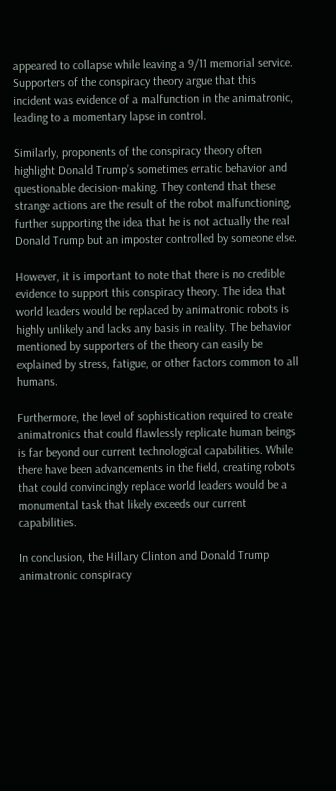appeared to collapse while leaving a 9/11 memorial service. Supporters of the conspiracy theory argue that this incident was evidence of a malfunction in the animatronic, leading to a momentary lapse in control.

Similarly, proponents of the conspiracy theory often highlight Donald Trump’s sometimes erratic behavior and questionable decision-making. They contend that these strange actions are the result of the robot malfunctioning, further supporting the idea that he is not actually the real Donald Trump but an imposter controlled by someone else.

However, it is important to note that there is no credible evidence to support this conspiracy theory. The idea that world leaders would be replaced by animatronic robots is highly unlikely and lacks any basis in reality. The behavior mentioned by supporters of the theory can easily be explained by stress, fatigue, or other factors common to all humans.

Furthermore, the level of sophistication required to create animatronics that could flawlessly replicate human beings is far beyond our current technological capabilities. While there have been advancements in the field, creating robots that could convincingly replace world leaders would be a monumental task that likely exceeds our current capabilities.

In conclusion, the Hillary Clinton and Donald Trump animatronic conspiracy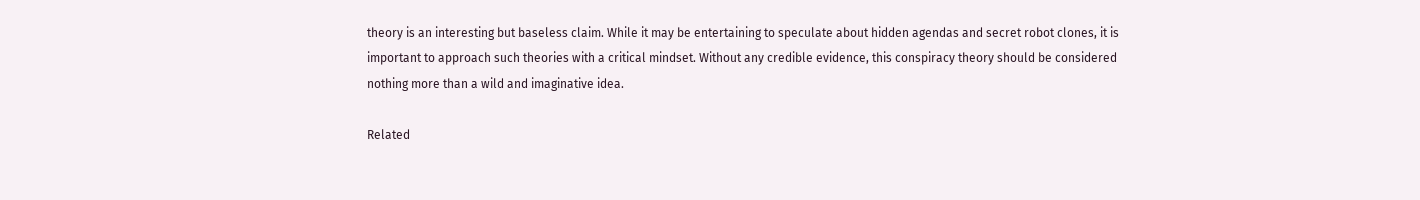theory is an interesting but baseless claim. While it may be entertaining to speculate about hidden agendas and secret robot clones, it is important to approach such theories with a critical mindset. Without any credible evidence, this conspiracy theory should be considered nothing more than a wild and imaginative idea.

Related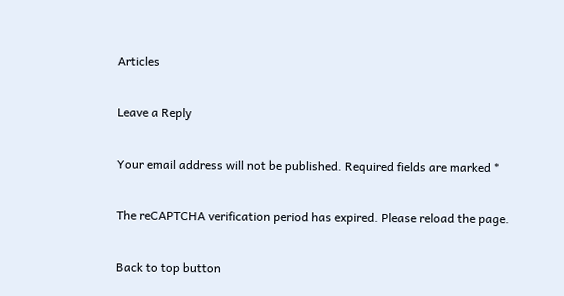Articles

Leave a Reply

Your email address will not be published. Required fields are marked *

The reCAPTCHA verification period has expired. Please reload the page.

Back to top button